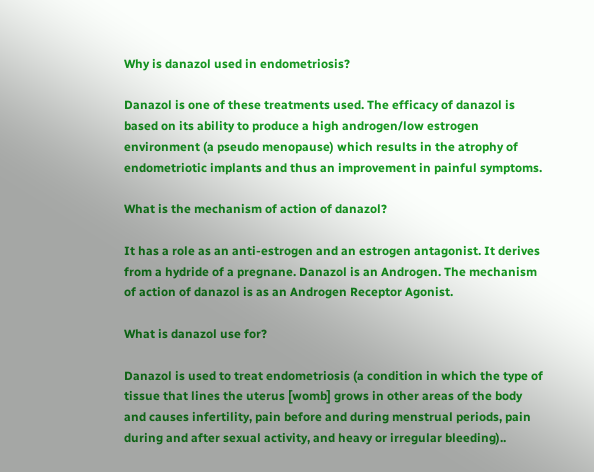Why is danazol used in endometriosis?

Danazol is one of these treatments used. The efficacy of danazol is based on its ability to produce a high androgen/low estrogen environment (a pseudo menopause) which results in the atrophy of endometriotic implants and thus an improvement in painful symptoms.

What is the mechanism of action of danazol?

It has a role as an anti-estrogen and an estrogen antagonist. It derives from a hydride of a pregnane. Danazol is an Androgen. The mechanism of action of danazol is as an Androgen Receptor Agonist.

What is danazol use for?

Danazol is used to treat endometriosis (a condition in which the type of tissue that lines the uterus [womb] grows in other areas of the body and causes infertility, pain before and during menstrual periods, pain during and after sexual activity, and heavy or irregular bleeding)..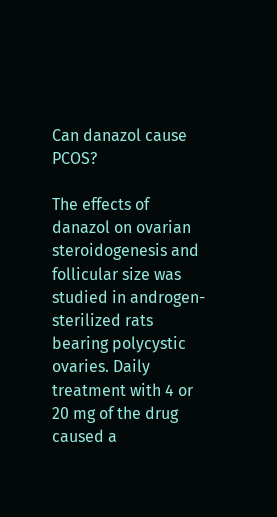Can danazol cause PCOS?

The effects of danazol on ovarian steroidogenesis and follicular size was studied in androgen-sterilized rats bearing polycystic ovaries. Daily treatment with 4 or 20 mg of the drug caused a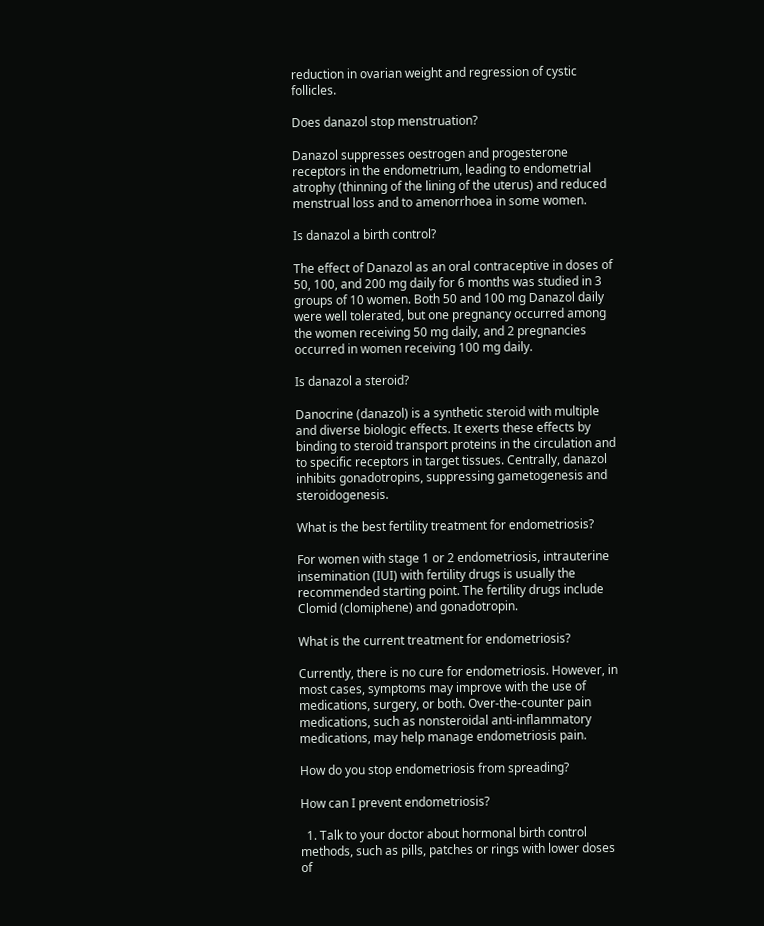reduction in ovarian weight and regression of cystic follicles.

Does danazol stop menstruation?

Danazol suppresses oestrogen and progesterone receptors in the endometrium, leading to endometrial atrophy (thinning of the lining of the uterus) and reduced menstrual loss and to amenorrhoea in some women.

Is danazol a birth control?

The effect of Danazol as an oral contraceptive in doses of 50, 100, and 200 mg daily for 6 months was studied in 3 groups of 10 women. Both 50 and 100 mg Danazol daily were well tolerated, but one pregnancy occurred among the women receiving 50 mg daily, and 2 pregnancies occurred in women receiving 100 mg daily.

Is danazol a steroid?

Danocrine (danazol) is a synthetic steroid with multiple and diverse biologic effects. It exerts these effects by binding to steroid transport proteins in the circulation and to specific receptors in target tissues. Centrally, danazol inhibits gonadotropins, suppressing gametogenesis and steroidogenesis.

What is the best fertility treatment for endometriosis?

For women with stage 1 or 2 endometriosis, intrauterine insemination (IUI) with fertility drugs is usually the recommended starting point. The fertility drugs include Clomid (clomiphene) and gonadotropin.

What is the current treatment for endometriosis?

Currently, there is no cure for endometriosis. However, in most cases, symptoms may improve with the use of medications, surgery, or both. Over-the-counter pain medications, such as nonsteroidal anti-inflammatory medications, may help manage endometriosis pain.

How do you stop endometriosis from spreading?

How can I prevent endometriosis?

  1. Talk to your doctor about hormonal birth control methods, such as pills, patches or rings with lower doses of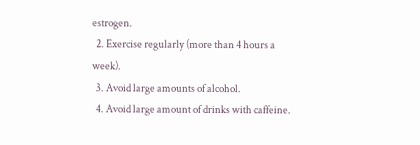estrogen.
  2. Exercise regularly (more than 4 hours a week).
  3. Avoid large amounts of alcohol.
  4. Avoid large amount of drinks with caffeine.